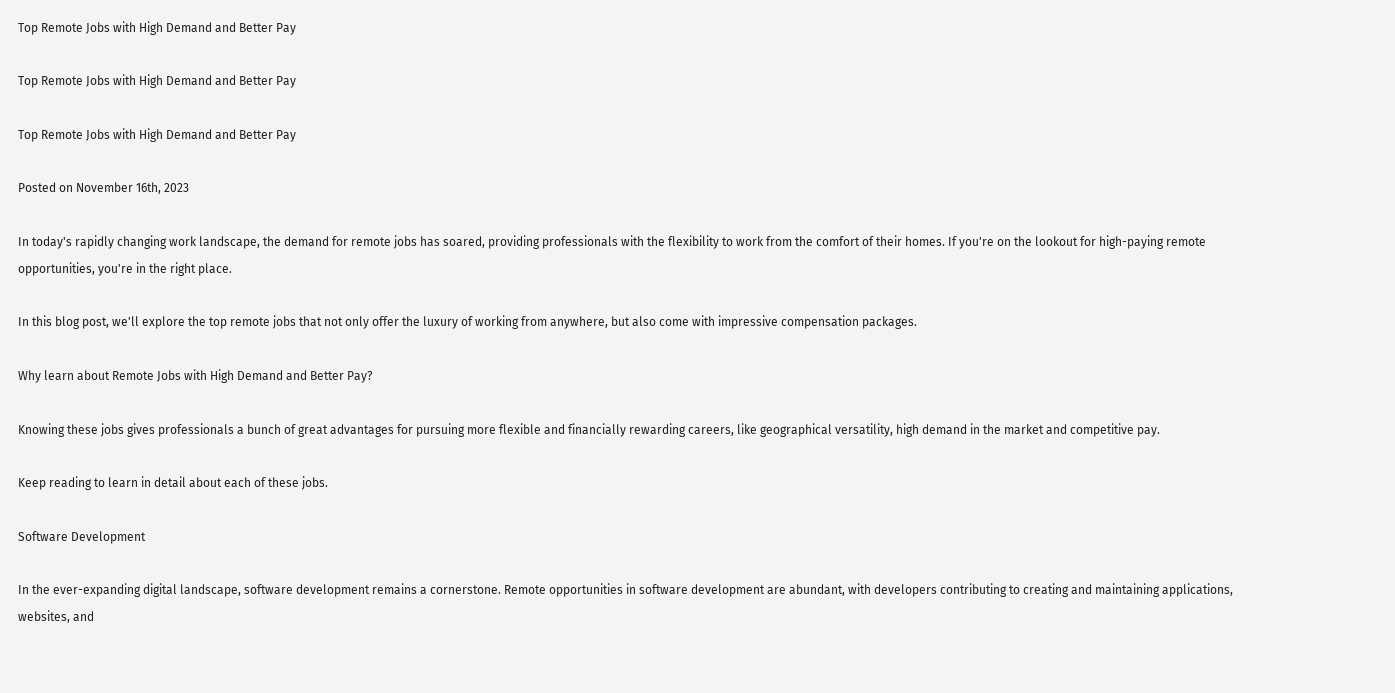Top Remote Jobs with High Demand and Better Pay

Top Remote Jobs with High Demand and Better Pay

Top Remote Jobs with High Demand and Better Pay

Posted on November 16th, 2023

In today's rapidly changing work landscape, the demand for remote jobs has soared, providing professionals with the flexibility to work from the comfort of their homes. If you're on the lookout for high-paying remote opportunities, you're in the right place.

In this blog post, we'll explore the top remote jobs that not only offer the luxury of working from anywhere, but also come with impressive compensation packages.

Why learn about Remote Jobs with High Demand and Better Pay?

Knowing these jobs gives professionals a bunch of great advantages for pursuing more flexible and financially rewarding careers, like geographical versatility, high demand in the market and competitive pay.

Keep reading to learn in detail about each of these jobs.

Software Development

In the ever-expanding digital landscape, software development remains a cornerstone. Remote opportunities in software development are abundant, with developers contributing to creating and maintaining applications, websites, and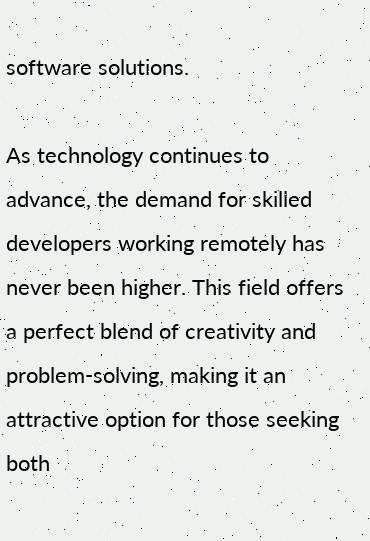software solutions.

As technology continues to advance, the demand for skilled developers working remotely has never been higher. This field offers a perfect blend of creativity and problem-solving, making it an attractive option for those seeking both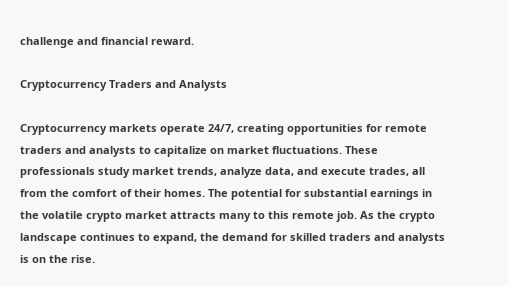challenge and financial reward.

Cryptocurrency Traders and Analysts

Cryptocurrency markets operate 24/7, creating opportunities for remote traders and analysts to capitalize on market fluctuations. These professionals study market trends, analyze data, and execute trades, all from the comfort of their homes. The potential for substantial earnings in the volatile crypto market attracts many to this remote job. As the crypto landscape continues to expand, the demand for skilled traders and analysts is on the rise.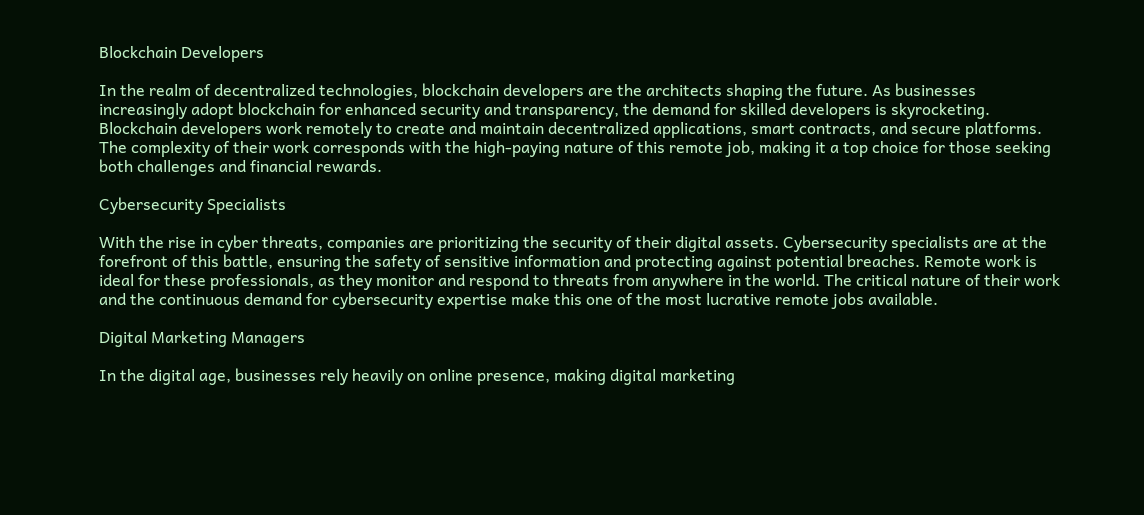Blockchain Developers

In the realm of decentralized technologies, blockchain developers are the architects shaping the future. As businesses increasingly adopt blockchain for enhanced security and transparency, the demand for skilled developers is skyrocketing. Blockchain developers work remotely to create and maintain decentralized applications, smart contracts, and secure platforms. The complexity of their work corresponds with the high-paying nature of this remote job, making it a top choice for those seeking both challenges and financial rewards.

Cybersecurity Specialists

With the rise in cyber threats, companies are prioritizing the security of their digital assets. Cybersecurity specialists are at the forefront of this battle, ensuring the safety of sensitive information and protecting against potential breaches. Remote work is ideal for these professionals, as they monitor and respond to threats from anywhere in the world. The critical nature of their work and the continuous demand for cybersecurity expertise make this one of the most lucrative remote jobs available.

Digital Marketing Managers

In the digital age, businesses rely heavily on online presence, making digital marketing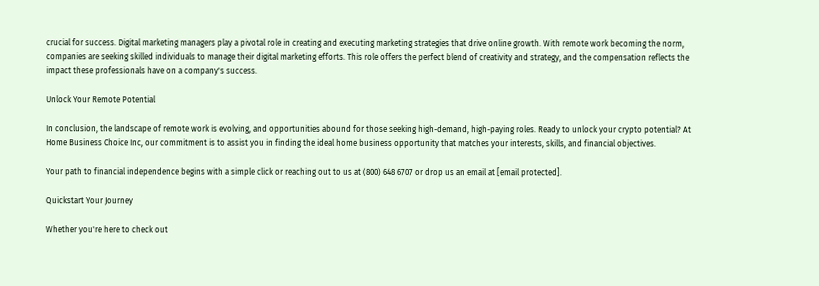crucial for success. Digital marketing managers play a pivotal role in creating and executing marketing strategies that drive online growth. With remote work becoming the norm, companies are seeking skilled individuals to manage their digital marketing efforts. This role offers the perfect blend of creativity and strategy, and the compensation reflects the impact these professionals have on a company's success.

Unlock Your Remote Potential

In conclusion, the landscape of remote work is evolving, and opportunities abound for those seeking high-demand, high-paying roles. Ready to unlock your crypto potential? At Home Business Choice Inc, our commitment is to assist you in finding the ideal home business opportunity that matches your interests, skills, and financial objectives.

Your path to financial independence begins with a simple click or reaching out to us at (800) 648 6707 or drop us an email at [email protected].

Quickstart Your Journey

Whether you're here to check out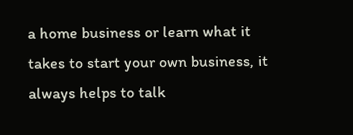a home business or learn what it takes to start your own business, it always helps to talk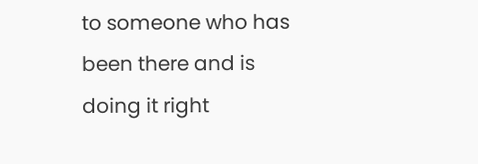to someone who has been there and is doing it right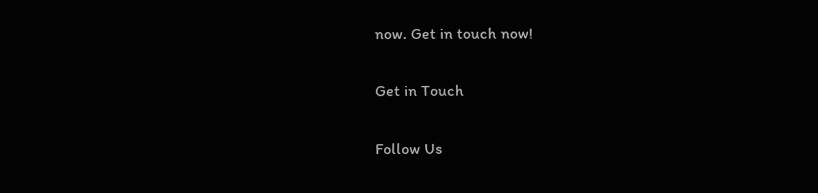now. Get in touch now!

Get in Touch

Follow Us